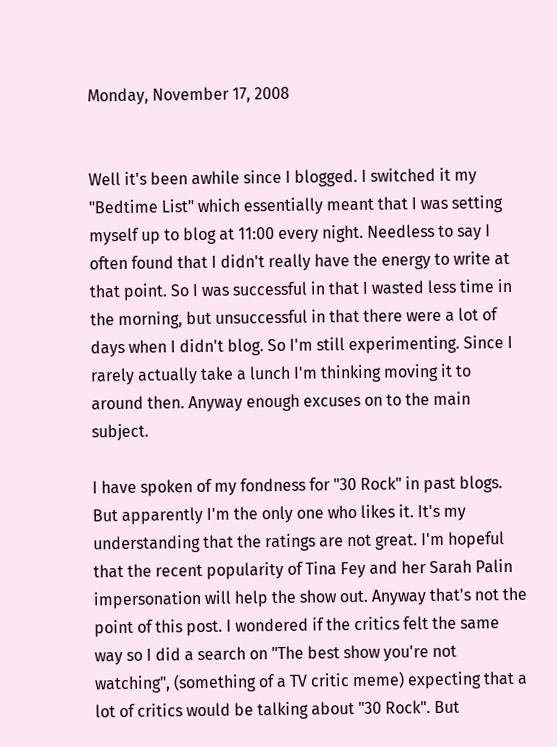Monday, November 17, 2008


Well it's been awhile since I blogged. I switched it my "Bedtime List" which essentially meant that I was setting myself up to blog at 11:00 every night. Needless to say I often found that I didn't really have the energy to write at that point. So I was successful in that I wasted less time in the morning, but unsuccessful in that there were a lot of days when I didn't blog. So I'm still experimenting. Since I rarely actually take a lunch I'm thinking moving it to around then. Anyway enough excuses on to the main subject.

I have spoken of my fondness for "30 Rock" in past blogs. But apparently I'm the only one who likes it. It's my understanding that the ratings are not great. I'm hopeful that the recent popularity of Tina Fey and her Sarah Palin impersonation will help the show out. Anyway that's not the point of this post. I wondered if the critics felt the same way so I did a search on "The best show you're not watching", (something of a TV critic meme) expecting that a lot of critics would be talking about "30 Rock". But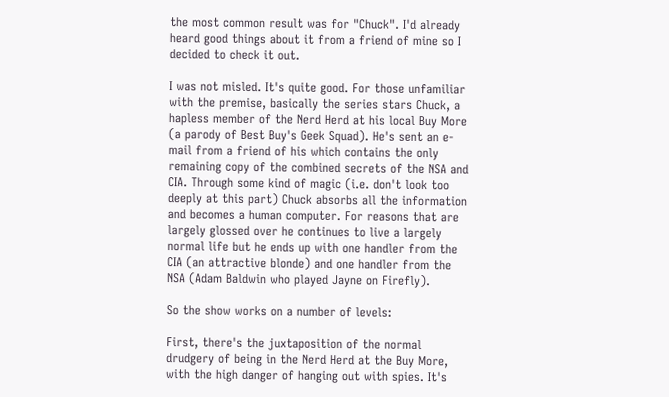the most common result was for "Chuck". I'd already heard good things about it from a friend of mine so I decided to check it out.

I was not misled. It's quite good. For those unfamiliar with the premise, basically the series stars Chuck, a hapless member of the Nerd Herd at his local Buy More (a parody of Best Buy's Geek Squad). He's sent an e-mail from a friend of his which contains the only remaining copy of the combined secrets of the NSA and CIA. Through some kind of magic (i.e. don't look too deeply at this part) Chuck absorbs all the information and becomes a human computer. For reasons that are largely glossed over he continues to live a largely normal life but he ends up with one handler from the CIA (an attractive blonde) and one handler from the NSA (Adam Baldwin who played Jayne on Firefly).

So the show works on a number of levels:

First, there's the juxtaposition of the normal drudgery of being in the Nerd Herd at the Buy More, with the high danger of hanging out with spies. It's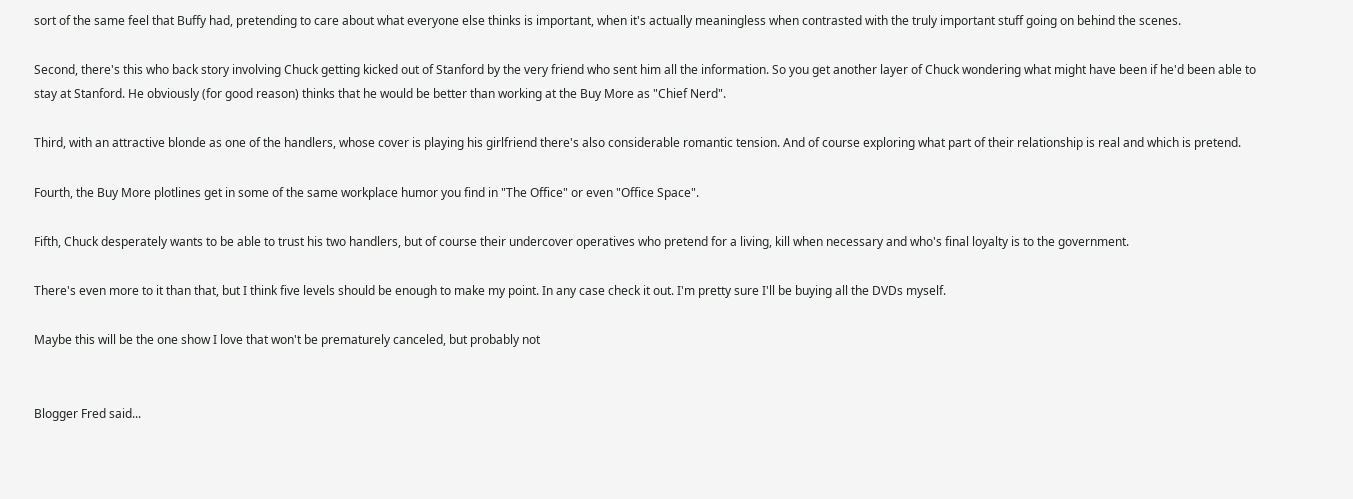sort of the same feel that Buffy had, pretending to care about what everyone else thinks is important, when it's actually meaningless when contrasted with the truly important stuff going on behind the scenes.

Second, there's this who back story involving Chuck getting kicked out of Stanford by the very friend who sent him all the information. So you get another layer of Chuck wondering what might have been if he'd been able to stay at Stanford. He obviously (for good reason) thinks that he would be better than working at the Buy More as "Chief Nerd".

Third, with an attractive blonde as one of the handlers, whose cover is playing his girlfriend there's also considerable romantic tension. And of course exploring what part of their relationship is real and which is pretend.

Fourth, the Buy More plotlines get in some of the same workplace humor you find in "The Office" or even "Office Space".

Fifth, Chuck desperately wants to be able to trust his two handlers, but of course their undercover operatives who pretend for a living, kill when necessary and who's final loyalty is to the government.

There's even more to it than that, but I think five levels should be enough to make my point. In any case check it out. I'm pretty sure I'll be buying all the DVDs myself.

Maybe this will be the one show I love that won't be prematurely canceled, but probably not


Blogger Fred said...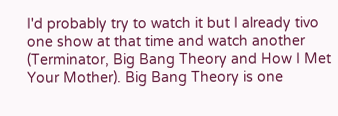I'd probably try to watch it but I already tivo one show at that time and watch another (Terminator, Big Bang Theory and How I Met Your Mother). Big Bang Theory is one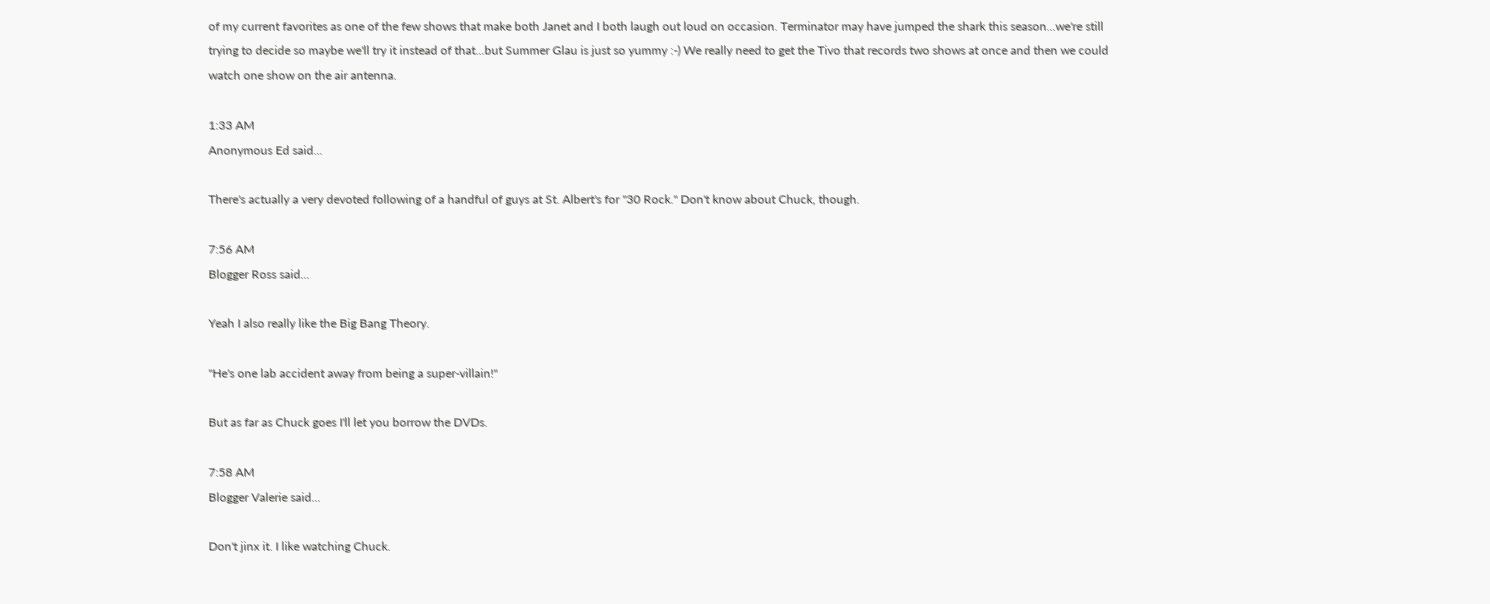of my current favorites as one of the few shows that make both Janet and I both laugh out loud on occasion. Terminator may have jumped the shark this season...we're still trying to decide so maybe we'll try it instead of that...but Summer Glau is just so yummy :-) We really need to get the Tivo that records two shows at once and then we could watch one show on the air antenna.

1:33 AM
Anonymous Ed said...

There's actually a very devoted following of a handful of guys at St. Albert's for "30 Rock." Don't know about Chuck, though.

7:56 AM
Blogger Ross said...

Yeah I also really like the Big Bang Theory.

"He's one lab accident away from being a super-villain!"

But as far as Chuck goes I'll let you borrow the DVDs.

7:58 AM
Blogger Valerie said...

Don't jinx it. I like watching Chuck.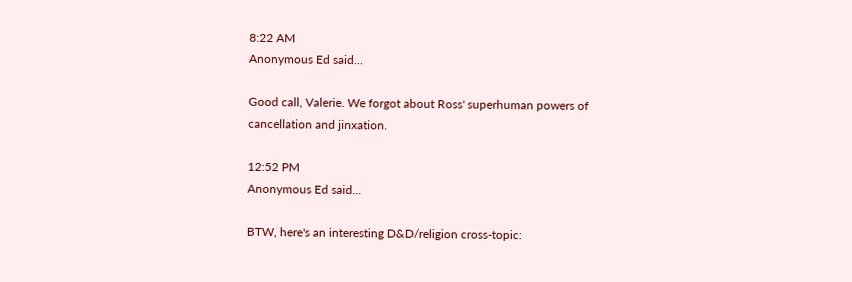8:22 AM
Anonymous Ed said...

Good call, Valerie. We forgot about Ross' superhuman powers of cancellation and jinxation.

12:52 PM
Anonymous Ed said...

BTW, here's an interesting D&D/religion cross-topic: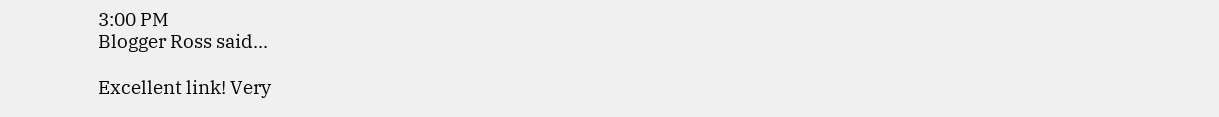3:00 PM
Blogger Ross said...

Excellent link! Very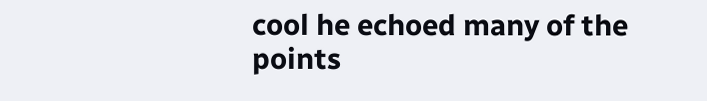cool he echoed many of the points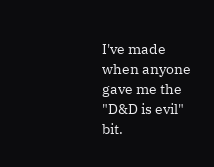I've made when anyone gave me the "D&D is evil" bit.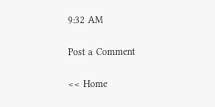9:32 AM

Post a Comment

<< Home